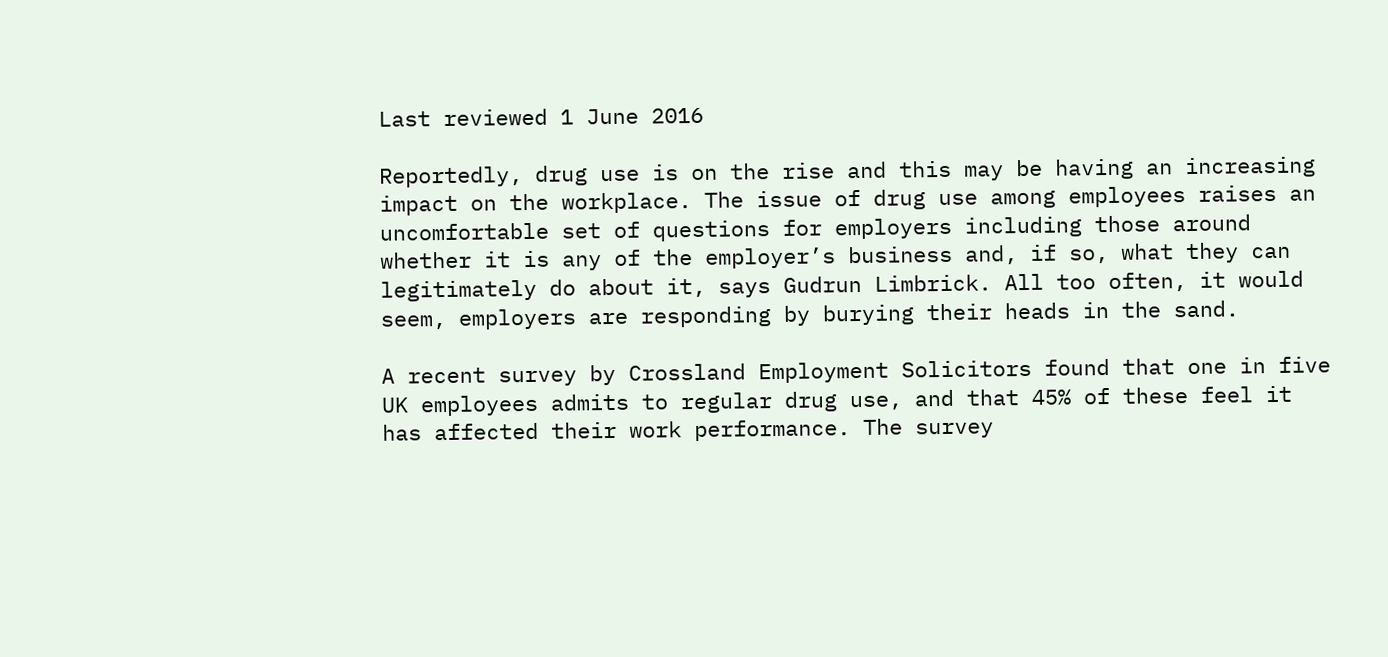Last reviewed 1 June 2016

Reportedly, drug use is on the rise and this may be having an increasing impact on the workplace. The issue of drug use among employees raises an uncomfortable set of questions for employers including those around whether it is any of the employer’s business and, if so, what they can legitimately do about it, says Gudrun Limbrick. All too often, it would seem, employers are responding by burying their heads in the sand.

A recent survey by Crossland Employment Solicitors found that one in five UK employees admits to regular drug use, and that 45% of these feel it has affected their work performance. The survey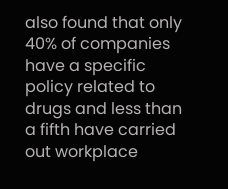also found that only 40% of companies have a specific policy related to drugs and less than a fifth have carried out workplace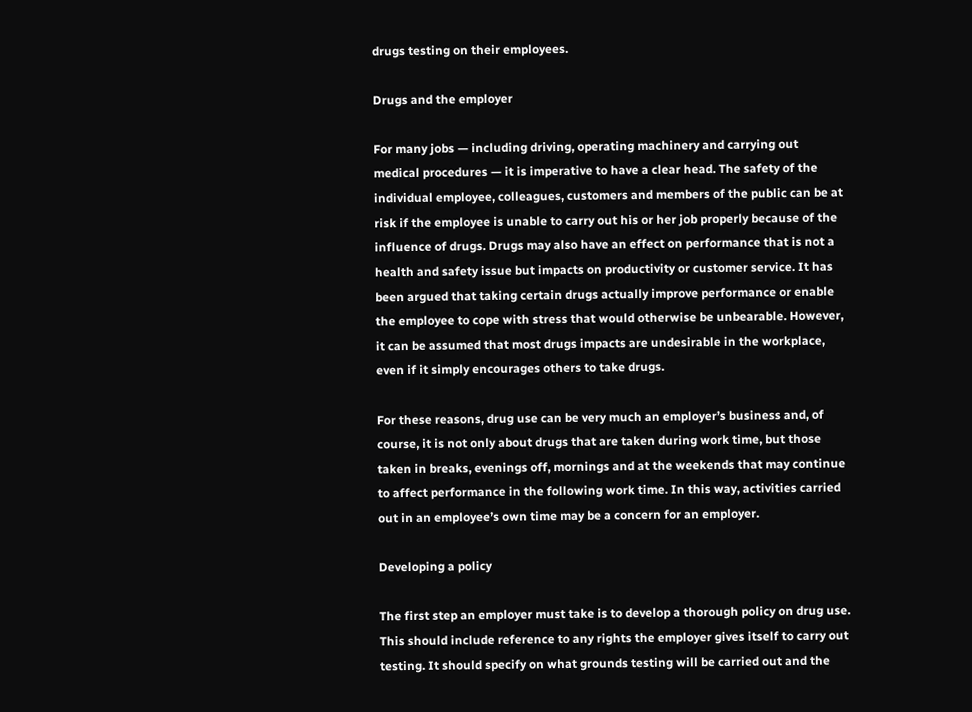drugs testing on their employees.

Drugs and the employer

For many jobs — including driving, operating machinery and carrying out medical procedures — it is imperative to have a clear head. The safety of the individual employee, colleagues, customers and members of the public can be at risk if the employee is unable to carry out his or her job properly because of the influence of drugs. Drugs may also have an effect on performance that is not a health and safety issue but impacts on productivity or customer service. It has been argued that taking certain drugs actually improve performance or enable the employee to cope with stress that would otherwise be unbearable. However, it can be assumed that most drugs impacts are undesirable in the workplace, even if it simply encourages others to take drugs.

For these reasons, drug use can be very much an employer’s business and, of course, it is not only about drugs that are taken during work time, but those taken in breaks, evenings off, mornings and at the weekends that may continue to affect performance in the following work time. In this way, activities carried out in an employee’s own time may be a concern for an employer.

Developing a policy

The first step an employer must take is to develop a thorough policy on drug use. This should include reference to any rights the employer gives itself to carry out testing. It should specify on what grounds testing will be carried out and the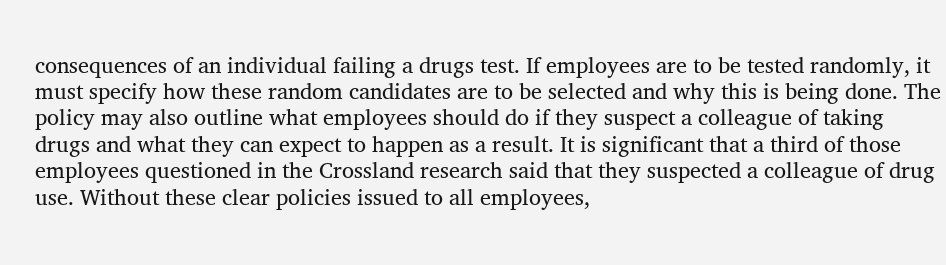consequences of an individual failing a drugs test. If employees are to be tested randomly, it must specify how these random candidates are to be selected and why this is being done. The policy may also outline what employees should do if they suspect a colleague of taking drugs and what they can expect to happen as a result. It is significant that a third of those employees questioned in the Crossland research said that they suspected a colleague of drug use. Without these clear policies issued to all employees,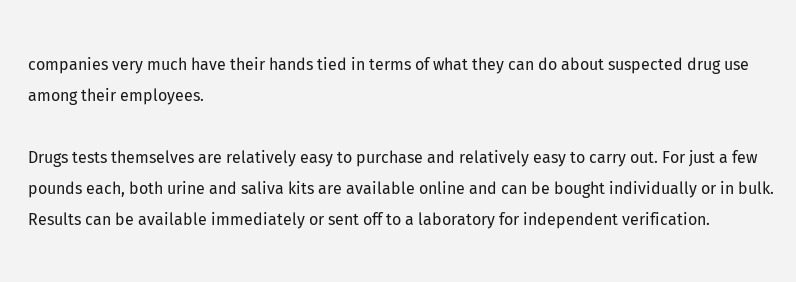companies very much have their hands tied in terms of what they can do about suspected drug use among their employees.

Drugs tests themselves are relatively easy to purchase and relatively easy to carry out. For just a few pounds each, both urine and saliva kits are available online and can be bought individually or in bulk. Results can be available immediately or sent off to a laboratory for independent verification.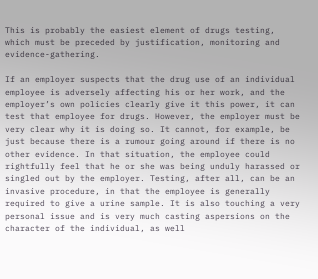This is probably the easiest element of drugs testing, which must be preceded by justification, monitoring and evidence-gathering.

If an employer suspects that the drug use of an individual employee is adversely affecting his or her work, and the employer’s own policies clearly give it this power, it can test that employee for drugs. However, the employer must be very clear why it is doing so. It cannot, for example, be just because there is a rumour going around if there is no other evidence. In that situation, the employee could rightfully feel that he or she was being unduly harassed or singled out by the employer. Testing, after all, can be an invasive procedure, in that the employee is generally required to give a urine sample. It is also touching a very personal issue and is very much casting aspersions on the character of the individual, as well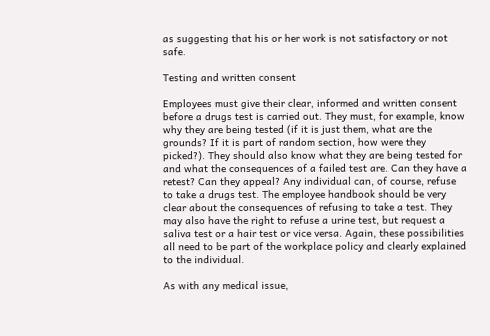as suggesting that his or her work is not satisfactory or not safe.

Testing and written consent

Employees must give their clear, informed and written consent before a drugs test is carried out. They must, for example, know why they are being tested (if it is just them, what are the grounds? If it is part of random section, how were they picked?). They should also know what they are being tested for and what the consequences of a failed test are. Can they have a retest? Can they appeal? Any individual can, of course, refuse to take a drugs test. The employee handbook should be very clear about the consequences of refusing to take a test. They may also have the right to refuse a urine test, but request a saliva test or a hair test or vice versa. Again, these possibilities all need to be part of the workplace policy and clearly explained to the individual.

As with any medical issue,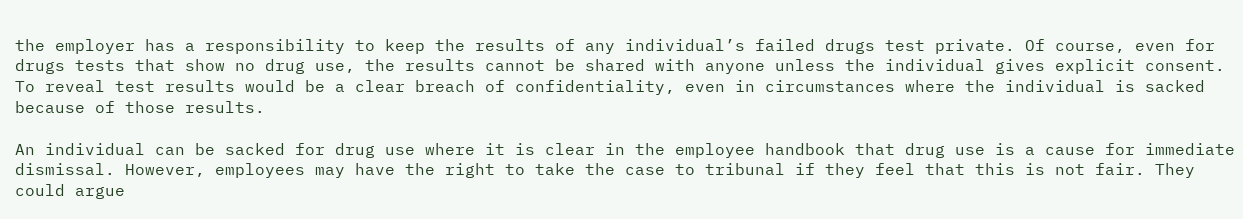the employer has a responsibility to keep the results of any individual’s failed drugs test private. Of course, even for drugs tests that show no drug use, the results cannot be shared with anyone unless the individual gives explicit consent. To reveal test results would be a clear breach of confidentiality, even in circumstances where the individual is sacked because of those results.

An individual can be sacked for drug use where it is clear in the employee handbook that drug use is a cause for immediate dismissal. However, employees may have the right to take the case to tribunal if they feel that this is not fair. They could argue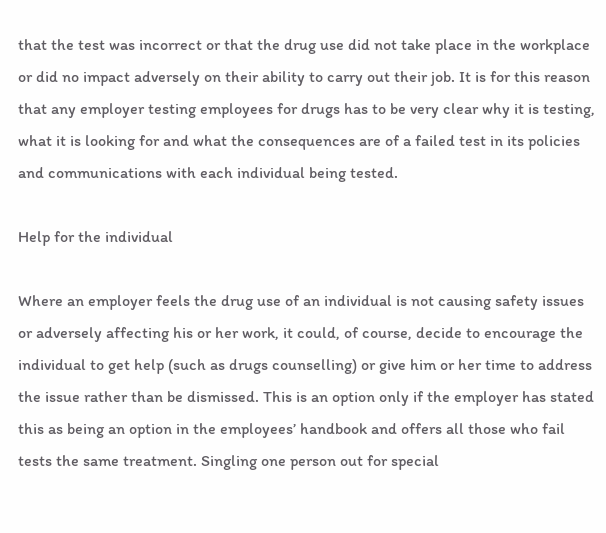that the test was incorrect or that the drug use did not take place in the workplace or did no impact adversely on their ability to carry out their job. It is for this reason that any employer testing employees for drugs has to be very clear why it is testing, what it is looking for and what the consequences are of a failed test in its policies and communications with each individual being tested.

Help for the individual

Where an employer feels the drug use of an individual is not causing safety issues or adversely affecting his or her work, it could, of course, decide to encourage the individual to get help (such as drugs counselling) or give him or her time to address the issue rather than be dismissed. This is an option only if the employer has stated this as being an option in the employees’ handbook and offers all those who fail tests the same treatment. Singling one person out for special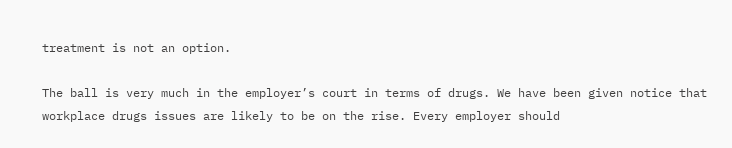treatment is not an option.

The ball is very much in the employer’s court in terms of drugs. We have been given notice that workplace drugs issues are likely to be on the rise. Every employer should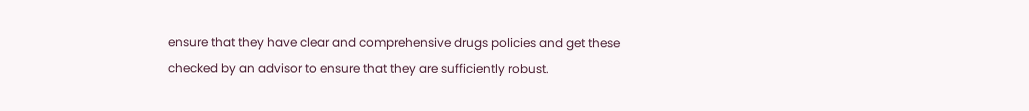ensure that they have clear and comprehensive drugs policies and get these checked by an advisor to ensure that they are sufficiently robust.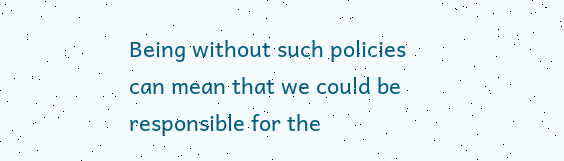Being without such policies can mean that we could be responsible for the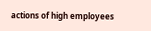actions of high employees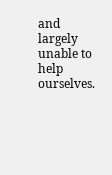and largely unable to help ourselves.